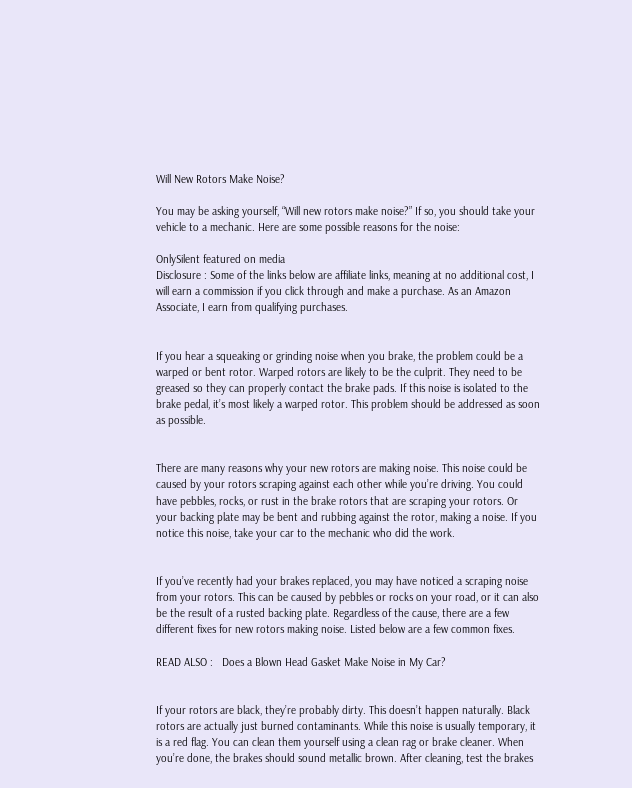Will New Rotors Make Noise?

You may be asking yourself, “Will new rotors make noise?” If so, you should take your vehicle to a mechanic. Here are some possible reasons for the noise:

OnlySilent featured on media
Disclosure : Some of the links below are affiliate links, meaning at no additional cost, I will earn a commission if you click through and make a purchase. As an Amazon Associate, I earn from qualifying purchases.


If you hear a squeaking or grinding noise when you brake, the problem could be a warped or bent rotor. Warped rotors are likely to be the culprit. They need to be greased so they can properly contact the brake pads. If this noise is isolated to the brake pedal, it’s most likely a warped rotor. This problem should be addressed as soon as possible.


There are many reasons why your new rotors are making noise. This noise could be caused by your rotors scraping against each other while you’re driving. You could have pebbles, rocks, or rust in the brake rotors that are scraping your rotors. Or your backing plate may be bent and rubbing against the rotor, making a noise. If you notice this noise, take your car to the mechanic who did the work.


If you’ve recently had your brakes replaced, you may have noticed a scraping noise from your rotors. This can be caused by pebbles or rocks on your road, or it can also be the result of a rusted backing plate. Regardless of the cause, there are a few different fixes for new rotors making noise. Listed below are a few common fixes.

READ ALSO :   Does a Blown Head Gasket Make Noise in My Car?


If your rotors are black, they’re probably dirty. This doesn’t happen naturally. Black rotors are actually just burned contaminants. While this noise is usually temporary, it is a red flag. You can clean them yourself using a clean rag or brake cleaner. When you’re done, the brakes should sound metallic brown. After cleaning, test the brakes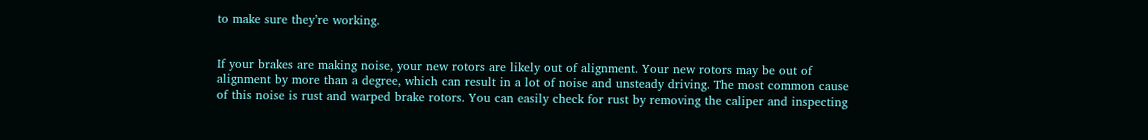to make sure they’re working.


If your brakes are making noise, your new rotors are likely out of alignment. Your new rotors may be out of alignment by more than a degree, which can result in a lot of noise and unsteady driving. The most common cause of this noise is rust and warped brake rotors. You can easily check for rust by removing the caliper and inspecting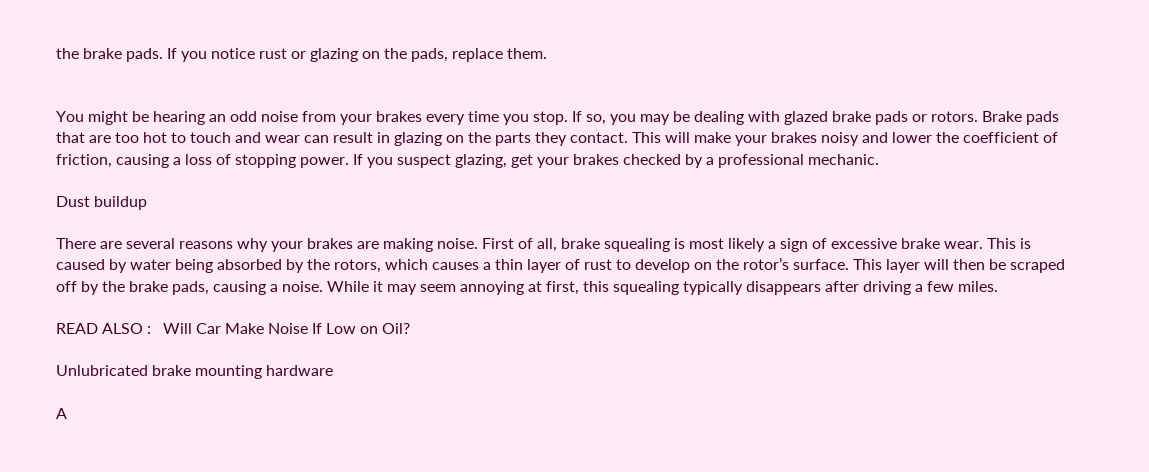the brake pads. If you notice rust or glazing on the pads, replace them.


You might be hearing an odd noise from your brakes every time you stop. If so, you may be dealing with glazed brake pads or rotors. Brake pads that are too hot to touch and wear can result in glazing on the parts they contact. This will make your brakes noisy and lower the coefficient of friction, causing a loss of stopping power. If you suspect glazing, get your brakes checked by a professional mechanic.

Dust buildup

There are several reasons why your brakes are making noise. First of all, brake squealing is most likely a sign of excessive brake wear. This is caused by water being absorbed by the rotors, which causes a thin layer of rust to develop on the rotor’s surface. This layer will then be scraped off by the brake pads, causing a noise. While it may seem annoying at first, this squealing typically disappears after driving a few miles.

READ ALSO :   Will Car Make Noise If Low on Oil?

Unlubricated brake mounting hardware

A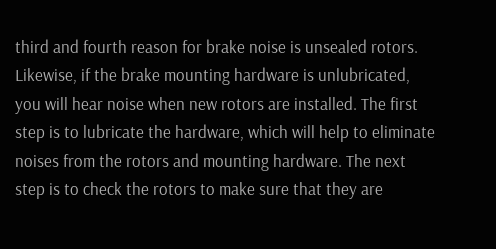third and fourth reason for brake noise is unsealed rotors. Likewise, if the brake mounting hardware is unlubricated, you will hear noise when new rotors are installed. The first step is to lubricate the hardware, which will help to eliminate noises from the rotors and mounting hardware. The next step is to check the rotors to make sure that they are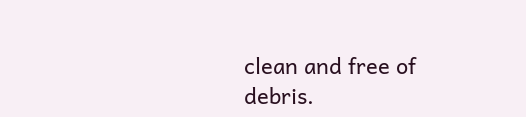clean and free of debris.